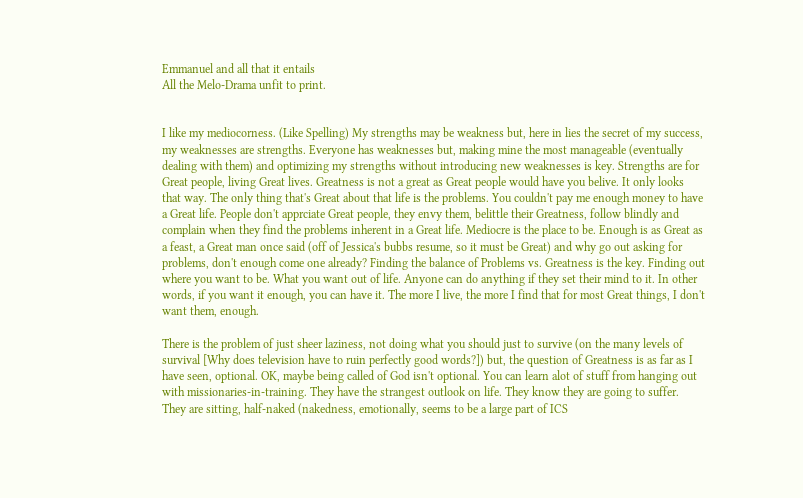Emmanuel and all that it entails
All the Melo-Drama unfit to print.


I like my mediocorness. (Like Spelling) My strengths may be weakness but, here in lies the secret of my success, my weaknesses are strengths. Everyone has weaknesses but, making mine the most manageable (eventually dealing with them) and optimizing my strengths without introducing new weaknesses is key. Strengths are for Great people, living Great lives. Greatness is not a great as Great people would have you belive. It only looks that way. The only thing that's Great about that life is the problems. You couldn't pay me enough money to have a Great life. People don't apprciate Great people, they envy them, belittle their Greatness, follow blindly and complain when they find the problems inherent in a Great life. Mediocre is the place to be. Enough is as Great as a feast, a Great man once said (off of Jessica's bubbs resume, so it must be Great) and why go out asking for problems, don't enough come one already? Finding the balance of Problems vs. Greatness is the key. Finding out where you want to be. What you want out of life. Anyone can do anything if they set their mind to it. In other words, if you want it enough, you can have it. The more I live, the more I find that for most Great things, I don't want them, enough.

There is the problem of just sheer laziness, not doing what you should just to survive (on the many levels of survival [Why does television have to ruin perfectly good words?]) but, the question of Greatness is as far as I have seen, optional. OK, maybe being called of God isn't optional. You can learn alot of stuff from hanging out with missionaries-in-training. They have the strangest outlook on life. They know they are going to suffer. They are sitting, half-naked (nakedness, emotionally, seems to be a large part of ICS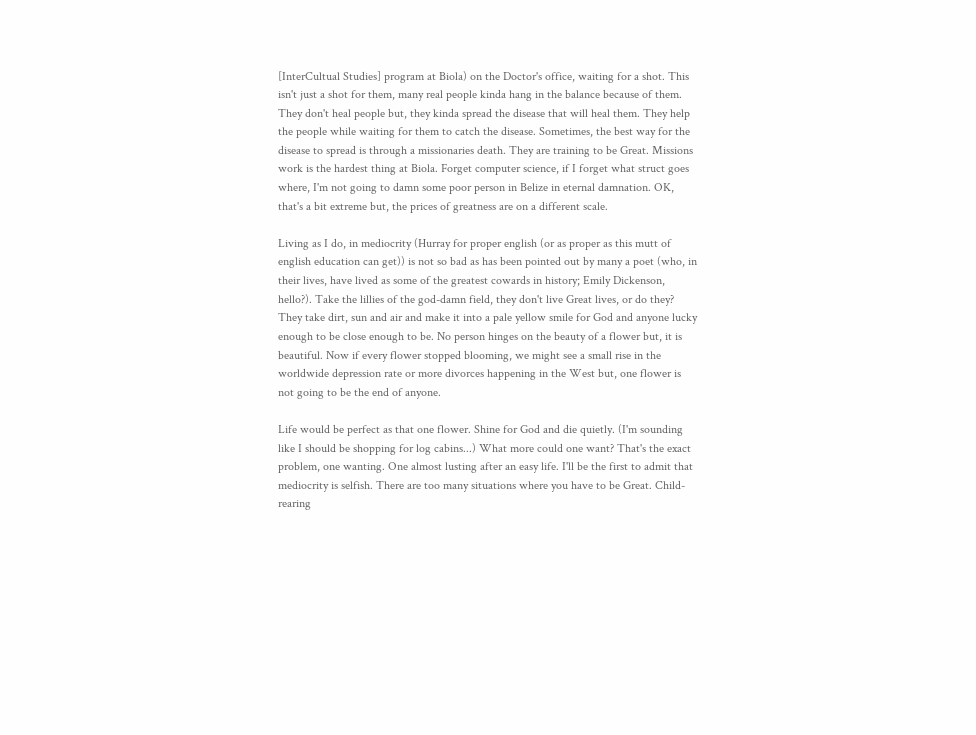[InterCultual Studies] program at Biola) on the Doctor's office, waiting for a shot. This isn't just a shot for them, many real people kinda hang in the balance because of them. They don't heal people but, they kinda spread the disease that will heal them. They help the people while waiting for them to catch the disease. Sometimes, the best way for the disease to spread is through a missionaries death. They are training to be Great. Missions work is the hardest thing at Biola. Forget computer science, if I forget what struct goes where, I'm not going to damn some poor person in Belize in eternal damnation. OK, that's a bit extreme but, the prices of greatness are on a different scale.

Living as I do, in mediocrity (Hurray for proper english (or as proper as this mutt of english education can get)) is not so bad as has been pointed out by many a poet (who, in their lives, have lived as some of the greatest cowards in history; Emily Dickenson, hello?). Take the lillies of the god-damn field, they don't live Great lives, or do they? They take dirt, sun and air and make it into a pale yellow smile for God and anyone lucky enough to be close enough to be. No person hinges on the beauty of a flower but, it is beautiful. Now if every flower stopped blooming, we might see a small rise in the worldwide depression rate or more divorces happening in the West but, one flower is not going to be the end of anyone.

Life would be perfect as that one flower. Shine for God and die quietly. (I'm sounding like I should be shopping for log cabins...) What more could one want? That's the exact problem, one wanting. One almost lusting after an easy life. I'll be the first to admit that mediocrity is selfish. There are too many situations where you have to be Great. Child-rearing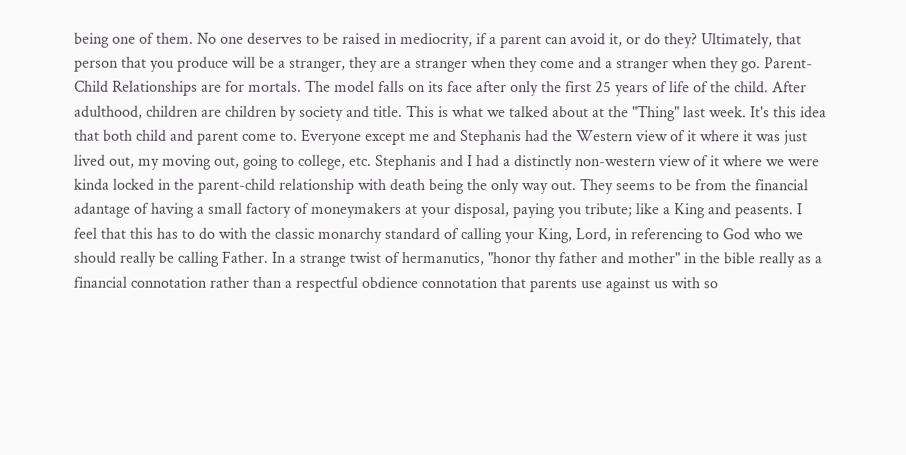being one of them. No one deserves to be raised in mediocrity, if a parent can avoid it, or do they? Ultimately, that person that you produce will be a stranger, they are a stranger when they come and a stranger when they go. Parent-Child Relationships are for mortals. The model falls on its face after only the first 25 years of life of the child. After adulthood, children are children by society and title. This is what we talked about at the "Thing" last week. It's this idea that both child and parent come to. Everyone except me and Stephanis had the Western view of it where it was just lived out, my moving out, going to college, etc. Stephanis and I had a distinctly non-western view of it where we were kinda locked in the parent-child relationship with death being the only way out. They seems to be from the financial adantage of having a small factory of moneymakers at your disposal, paying you tribute; like a King and peasents. I feel that this has to do with the classic monarchy standard of calling your King, Lord, in referencing to God who we should really be calling Father. In a strange twist of hermanutics, "honor thy father and mother" in the bible really as a financial connotation rather than a respectful obdience connotation that parents use against us with so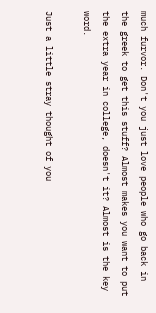much furvor. Don't you just love people who go back in the greek to get this stuff? Almost makes you want to put the extra year in college, doesn't it? Almost is the key word.

Just a little stray thought of you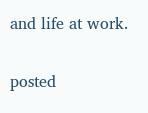and life at work.

posted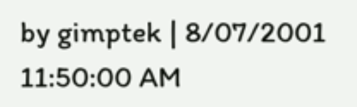by gimptek | 8/07/2001 11:50:00 AM